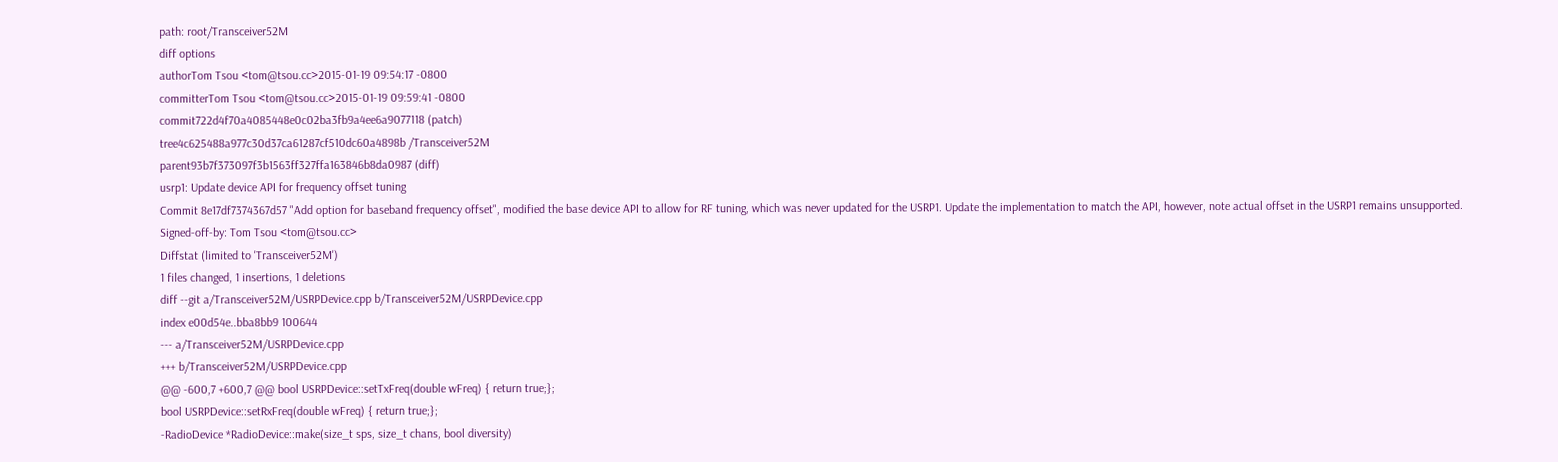path: root/Transceiver52M
diff options
authorTom Tsou <tom@tsou.cc>2015-01-19 09:54:17 -0800
committerTom Tsou <tom@tsou.cc>2015-01-19 09:59:41 -0800
commit722d4f70a4085448e0c02ba3fb9a4ee6a9077118 (patch)
tree4c625488a977c30d37ca61287cf510dc60a4898b /Transceiver52M
parent93b7f373097f3b1563ff327ffa163846b8da0987 (diff)
usrp1: Update device API for frequency offset tuning
Commit 8e17df7374367d57 "Add option for baseband frequency offset", modified the base device API to allow for RF tuning, which was never updated for the USRP1. Update the implementation to match the API, however, note actual offset in the USRP1 remains unsupported. Signed-off-by: Tom Tsou <tom@tsou.cc>
Diffstat (limited to 'Transceiver52M')
1 files changed, 1 insertions, 1 deletions
diff --git a/Transceiver52M/USRPDevice.cpp b/Transceiver52M/USRPDevice.cpp
index e00d54e..bba8bb9 100644
--- a/Transceiver52M/USRPDevice.cpp
+++ b/Transceiver52M/USRPDevice.cpp
@@ -600,7 +600,7 @@ bool USRPDevice::setTxFreq(double wFreq) { return true;};
bool USRPDevice::setRxFreq(double wFreq) { return true;};
-RadioDevice *RadioDevice::make(size_t sps, size_t chans, bool diversity)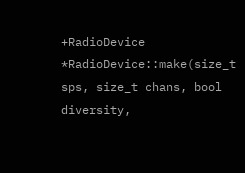+RadioDevice *RadioDevice::make(size_t sps, size_t chans, bool diversity,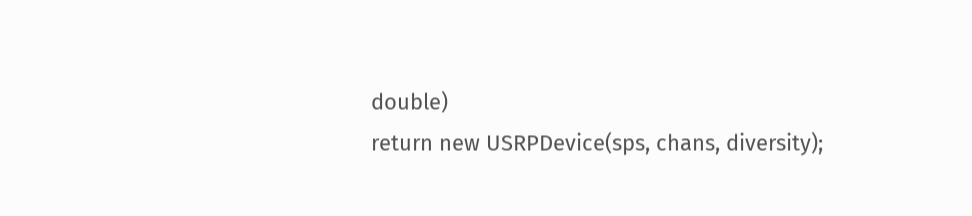double)
return new USRPDevice(sps, chans, diversity);